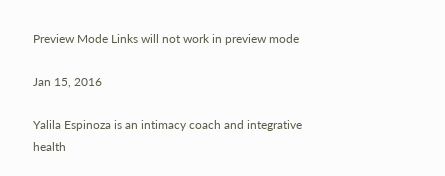Preview Mode Links will not work in preview mode

Jan 15, 2016

Yalila Espinoza is an intimacy coach and integrative health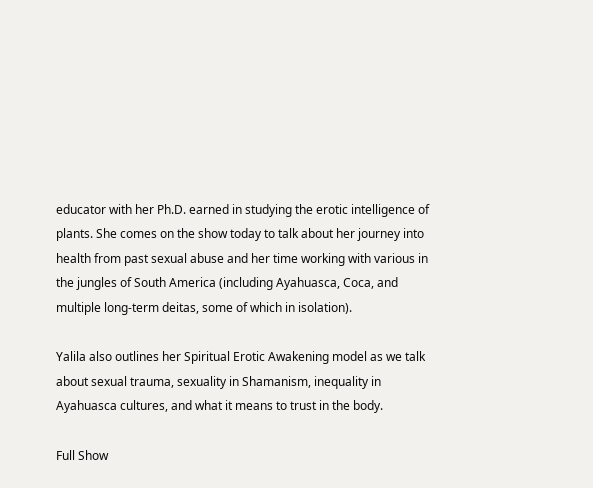educator with her Ph.D. earned in studying the erotic intelligence of plants. She comes on the show today to talk about her journey into health from past sexual abuse and her time working with various in the jungles of South America (including Ayahuasca, Coca, and multiple long-term deitas, some of which in isolation).

Yalila also outlines her Spiritual Erotic Awakening model as we talk about sexual trauma, sexuality in Shamanism, inequality in Ayahuasca cultures, and what it means to trust in the body.

Full Show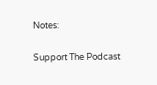Notes:

Support The Podcast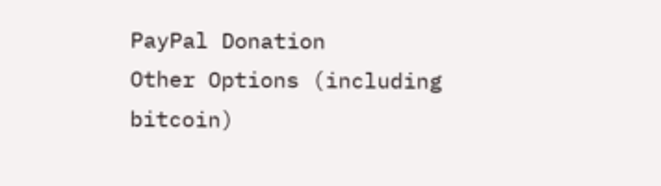PayPal Donation
Other Options (including bitcoin)